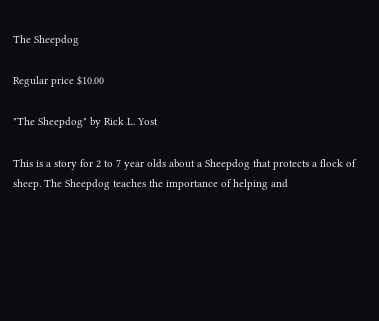The Sheepdog

Regular price $10.00

"The Sheepdog" by Rick L. Yost

This is a story for 2 to 7 year olds about a Sheepdog that protects a flock of sheep. The Sheepdog teaches the importance of helping and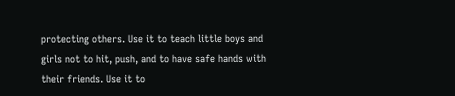protecting others. Use it to teach little boys and girls not to hit, push, and to have safe hands with their friends. Use it to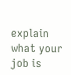explain what your job is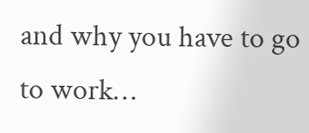and why you have to go to work…